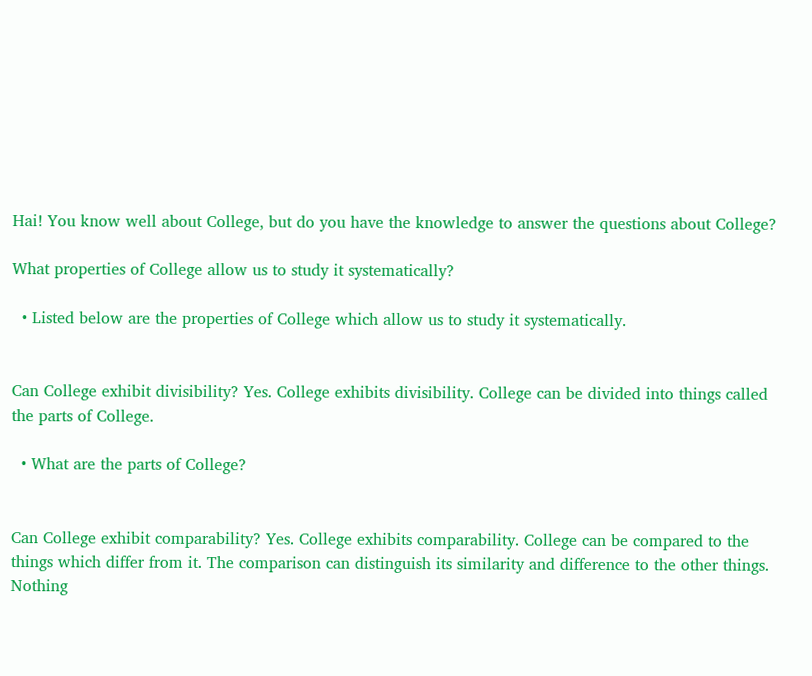Hai! You know well about College, but do you have the knowledge to answer the questions about College?

What properties of College allow us to study it systematically?

  • Listed below are the properties of College which allow us to study it systematically.


Can College exhibit divisibility? Yes. College exhibits divisibility. College can be divided into things called the parts of College.

  • What are the parts of College?


Can College exhibit comparability? Yes. College exhibits comparability. College can be compared to the things which differ from it. The comparison can distinguish its similarity and difference to the other things. Nothing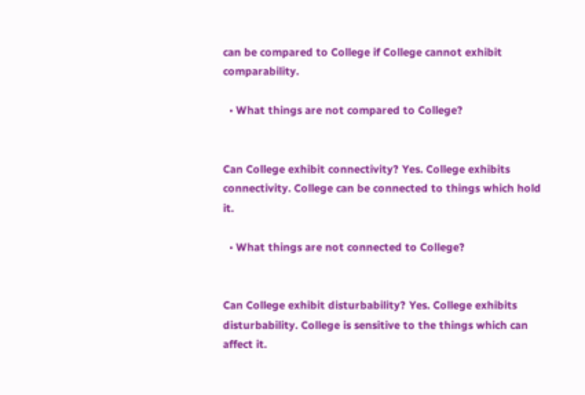can be compared to College if College cannot exhibit comparability.

  • What things are not compared to College?


Can College exhibit connectivity? Yes. College exhibits connectivity. College can be connected to things which hold it.

  • What things are not connected to College?


Can College exhibit disturbability? Yes. College exhibits disturbability. College is sensitive to the things which can affect it.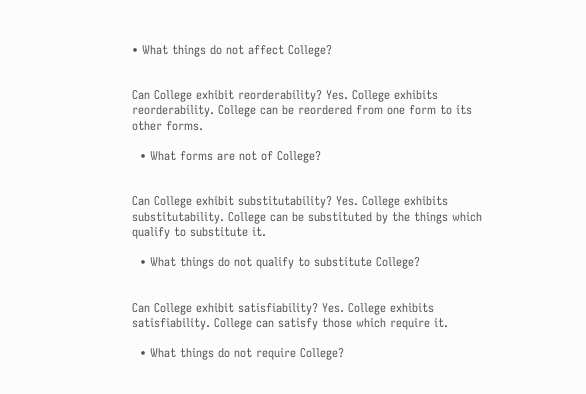• What things do not affect College?


Can College exhibit reorderability? Yes. College exhibits reorderability. College can be reordered from one form to its other forms.

  • What forms are not of College?


Can College exhibit substitutability? Yes. College exhibits substitutability. College can be substituted by the things which qualify to substitute it.

  • What things do not qualify to substitute College?


Can College exhibit satisfiability? Yes. College exhibits satisfiability. College can satisfy those which require it.

  • What things do not require College?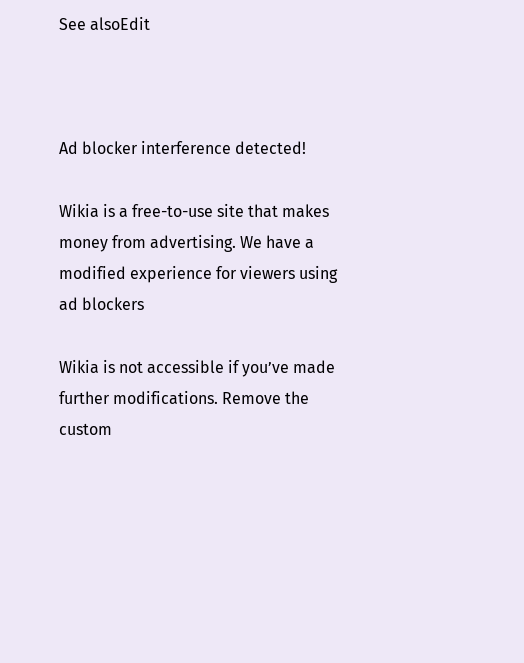See alsoEdit



Ad blocker interference detected!

Wikia is a free-to-use site that makes money from advertising. We have a modified experience for viewers using ad blockers

Wikia is not accessible if you’ve made further modifications. Remove the custom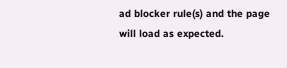ad blocker rule(s) and the page will load as expected.